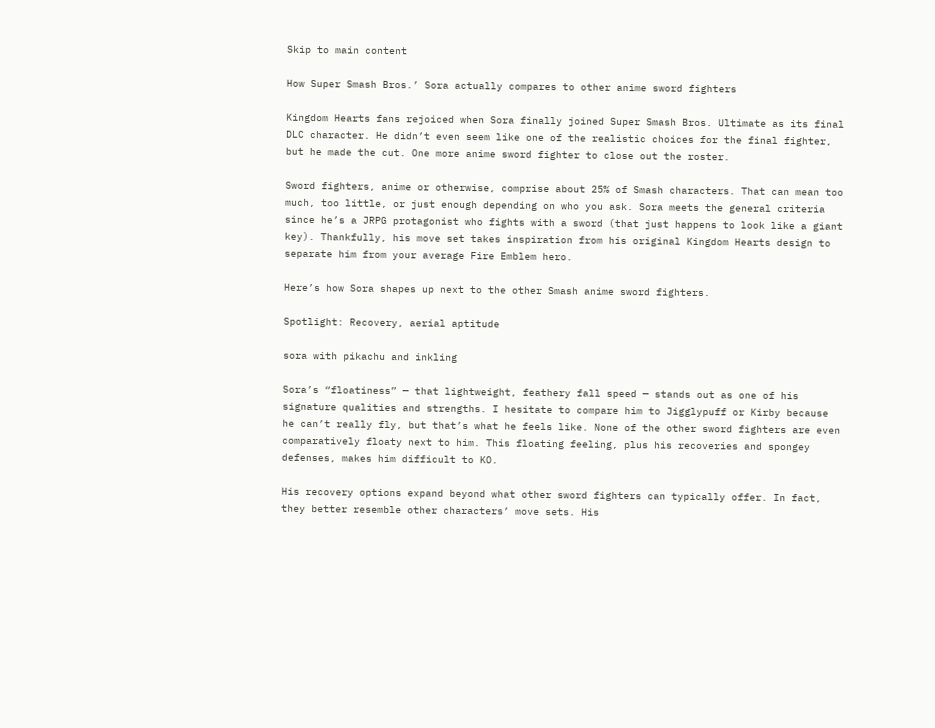Skip to main content

How Super Smash Bros.’ Sora actually compares to other anime sword fighters

Kingdom Hearts fans rejoiced when Sora finally joined Super Smash Bros. Ultimate as its final DLC character. He didn’t even seem like one of the realistic choices for the final fighter, but he made the cut. One more anime sword fighter to close out the roster.

Sword fighters, anime or otherwise, comprise about 25% of Smash characters. That can mean too much, too little, or just enough depending on who you ask. Sora meets the general criteria since he’s a JRPG protagonist who fights with a sword (that just happens to look like a giant key). Thankfully, his move set takes inspiration from his original Kingdom Hearts design to separate him from your average Fire Emblem hero.

Here’s how Sora shapes up next to the other Smash anime sword fighters.

Spotlight: Recovery, aerial aptitude

sora with pikachu and inkling

Sora’s “floatiness” — that lightweight, feathery fall speed — stands out as one of his signature qualities and strengths. I hesitate to compare him to Jigglypuff or Kirby because he can’t really fly, but that’s what he feels like. None of the other sword fighters are even comparatively floaty next to him. This floating feeling, plus his recoveries and spongey defenses, makes him difficult to KO.

His recovery options expand beyond what other sword fighters can typically offer. In fact, they better resemble other characters’ move sets. His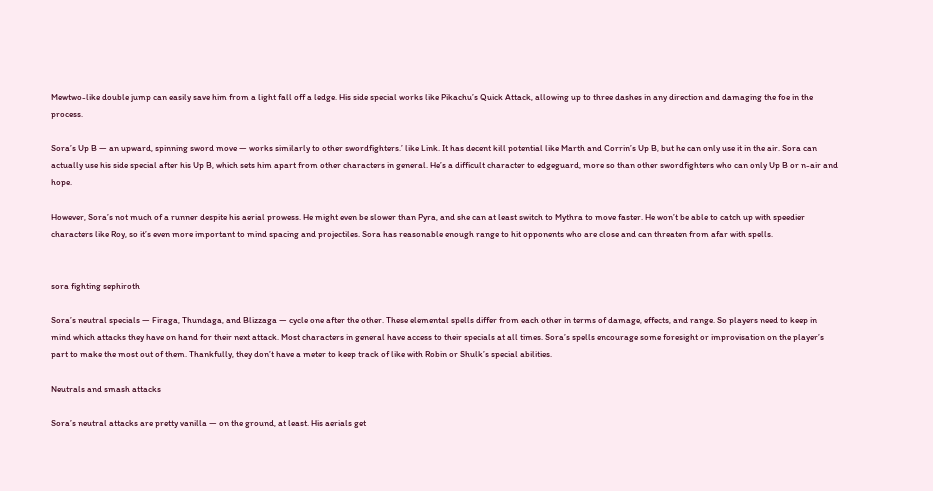Mewtwo-like double jump can easily save him from a light fall off a ledge. His side special works like Pikachu’s Quick Attack, allowing up to three dashes in any direction and damaging the foe in the process.

Sora’s Up B — an upward, spinning sword move — works similarly to other swordfighters.’ like Link. It has decent kill potential like Marth and Corrin’s Up B, but he can only use it in the air. Sora can actually use his side special after his Up B, which sets him apart from other characters in general. He’s a difficult character to edgeguard, more so than other swordfighters who can only Up B or n-air and hope.

However, Sora’s not much of a runner despite his aerial prowess. He might even be slower than Pyra, and she can at least switch to Mythra to move faster. He won’t be able to catch up with speedier characters like Roy, so it’s even more important to mind spacing and projectiles. Sora has reasonable enough range to hit opponents who are close and can threaten from afar with spells.


sora fighting sephiroth

Sora’s neutral specials — Firaga, Thundaga, and Blizzaga — cycle one after the other. These elemental spells differ from each other in terms of damage, effects, and range. So players need to keep in mind which attacks they have on hand for their next attack. Most characters in general have access to their specials at all times. Sora’s spells encourage some foresight or improvisation on the player’s part to make the most out of them. Thankfully, they don’t have a meter to keep track of like with Robin or Shulk’s special abilities.

Neutrals and smash attacks

Sora’s neutral attacks are pretty vanilla — on the ground, at least. His aerials get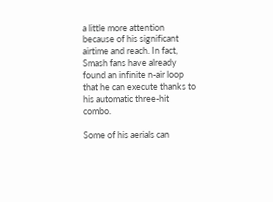a little more attention because of his significant airtime and reach. In fact, Smash fans have already found an infinite n-air loop that he can execute thanks to his automatic three-hit combo.

Some of his aerials can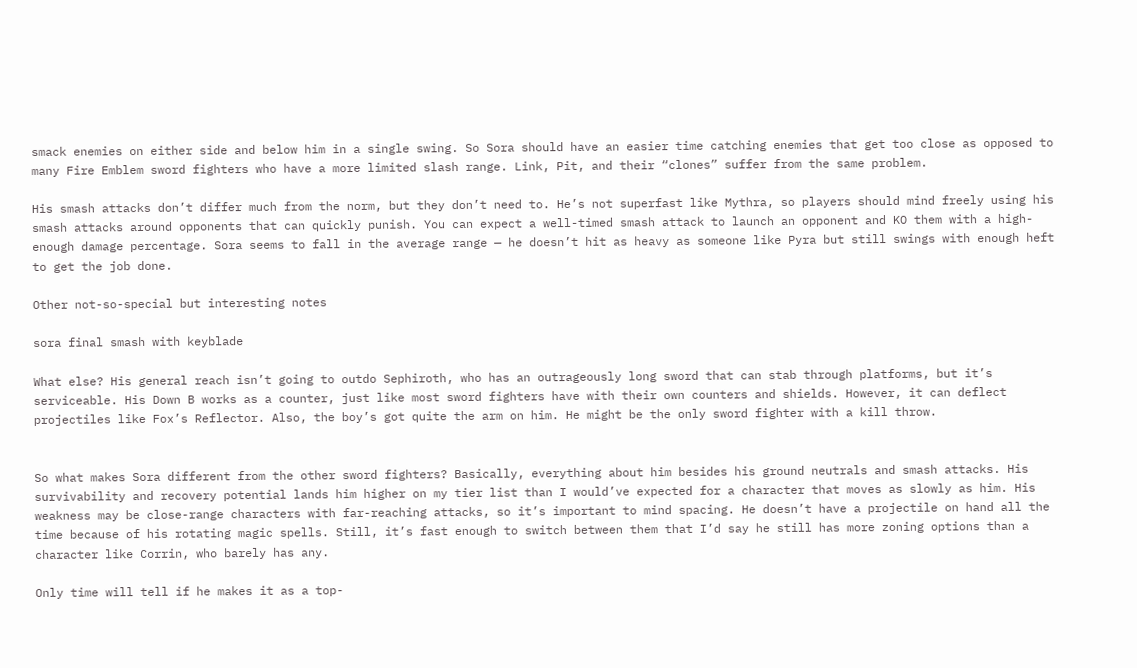smack enemies on either side and below him in a single swing. So Sora should have an easier time catching enemies that get too close as opposed to many Fire Emblem sword fighters who have a more limited slash range. Link, Pit, and their “clones” suffer from the same problem.

His smash attacks don’t differ much from the norm, but they don’t need to. He’s not superfast like Mythra, so players should mind freely using his smash attacks around opponents that can quickly punish. You can expect a well-timed smash attack to launch an opponent and KO them with a high-enough damage percentage. Sora seems to fall in the average range — he doesn’t hit as heavy as someone like Pyra but still swings with enough heft to get the job done.

Other not-so-special but interesting notes

sora final smash with keyblade

What else? His general reach isn’t going to outdo Sephiroth, who has an outrageously long sword that can stab through platforms, but it’s serviceable. His Down B works as a counter, just like most sword fighters have with their own counters and shields. However, it can deflect projectiles like Fox’s Reflector. Also, the boy’s got quite the arm on him. He might be the only sword fighter with a kill throw.


So what makes Sora different from the other sword fighters? Basically, everything about him besides his ground neutrals and smash attacks. His survivability and recovery potential lands him higher on my tier list than I would’ve expected for a character that moves as slowly as him. His weakness may be close-range characters with far-reaching attacks, so it’s important to mind spacing. He doesn’t have a projectile on hand all the time because of his rotating magic spells. Still, it’s fast enough to switch between them that I’d say he still has more zoning options than a character like Corrin, who barely has any.

Only time will tell if he makes it as a top-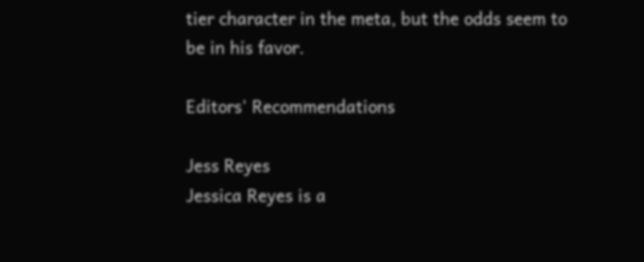tier character in the meta, but the odds seem to be in his favor.

Editors' Recommendations

Jess Reyes
Jessica Reyes is a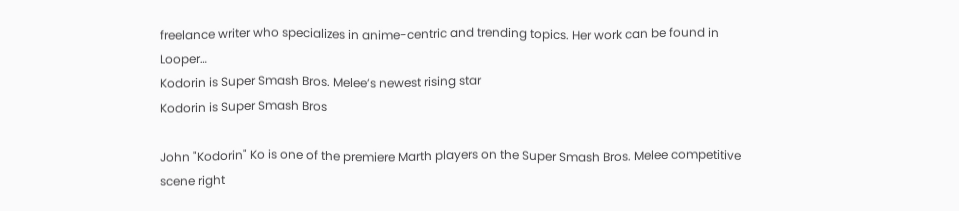freelance writer who specializes in anime-centric and trending topics. Her work can be found in Looper…
Kodorin is Super Smash Bros. Melee’s newest rising star
Kodorin is Super Smash Bros

John "Kodorin" Ko is one of the premiere Marth players on the Super Smash Bros. Melee competitive scene right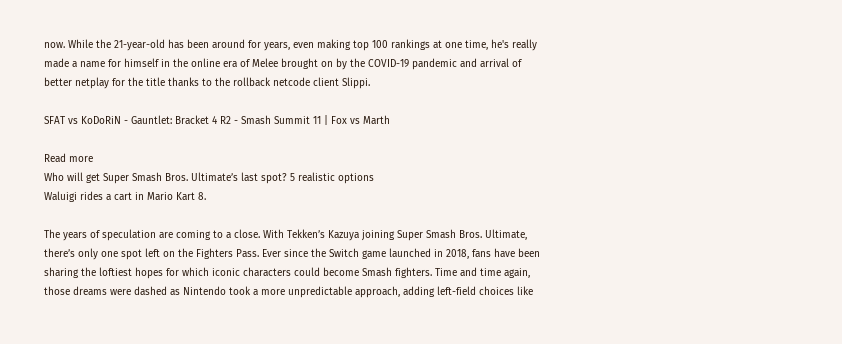now. While the 21-year-old has been around for years, even making top 100 rankings at one time, he's really made a name for himself in the online era of Melee brought on by the COVID-19 pandemic and arrival of better netplay for the title thanks to the rollback netcode client Slippi.

SFAT vs KoDoRiN - Gauntlet: Bracket 4 R2 - Smash Summit 11 | Fox vs Marth

Read more
Who will get Super Smash Bros. Ultimate’s last spot? 5 realistic options
Waluigi rides a cart in Mario Kart 8.

The years of speculation are coming to a close. With Tekken’s Kazuya joining Super Smash Bros. Ultimate, there’s only one spot left on the Fighters Pass. Ever since the Switch game launched in 2018, fans have been sharing the loftiest hopes for which iconic characters could become Smash fighters. Time and time again, those dreams were dashed as Nintendo took a more unpredictable approach, adding left-field choices like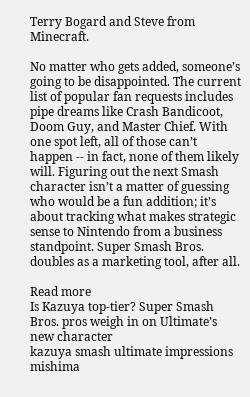Terry Bogard and Steve from Minecraft.

No matter who gets added, someone’s going to be disappointed. The current list of popular fan requests includes pipe dreams like Crash Bandicoot, Doom Guy, and Master Chief. With one spot left, all of those can’t happen -- in fact, none of them likely will. Figuring out the next Smash character isn’t a matter of guessing who would be a fun addition; it’s about tracking what makes strategic sense to Nintendo from a business standpoint. Super Smash Bros. doubles as a marketing tool, after all.

Read more
Is Kazuya top-tier? Super Smash Bros. pros weigh in on Ultimate’s new character
kazuya smash ultimate impressions mishima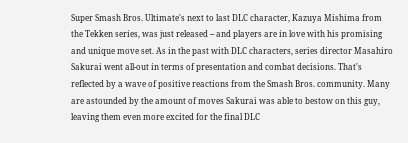Super Smash Bros. Ultimate's next to last DLC character, Kazuya Mishima from the Tekken series, was just released -- and players are in love with his promising and unique move set. As in the past with DLC characters, series director Masahiro Sakurai went all-out in terms of presentation and combat decisions. That's reflected by a wave of positive reactions from the Smash Bros. community. Many are astounded by the amount of moves Sakurai was able to bestow on this guy, leaving them even more excited for the final DLC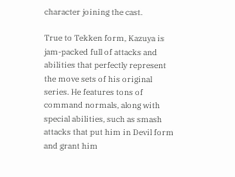character joining the cast.

True to Tekken form, Kazuya is jam-packed full of attacks and abilities that perfectly represent the move sets of his original series. He features tons of command normals, along with special abilities, such as smash attacks that put him in Devil form and grant him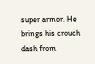super armor. He brings his crouch dash from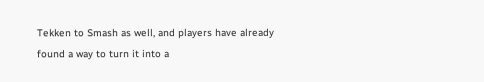Tekken to Smash as well, and players have already found a way to turn it into a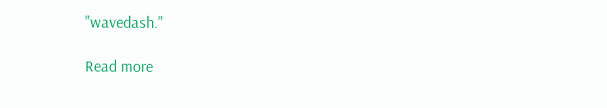"wavedash."

Read more